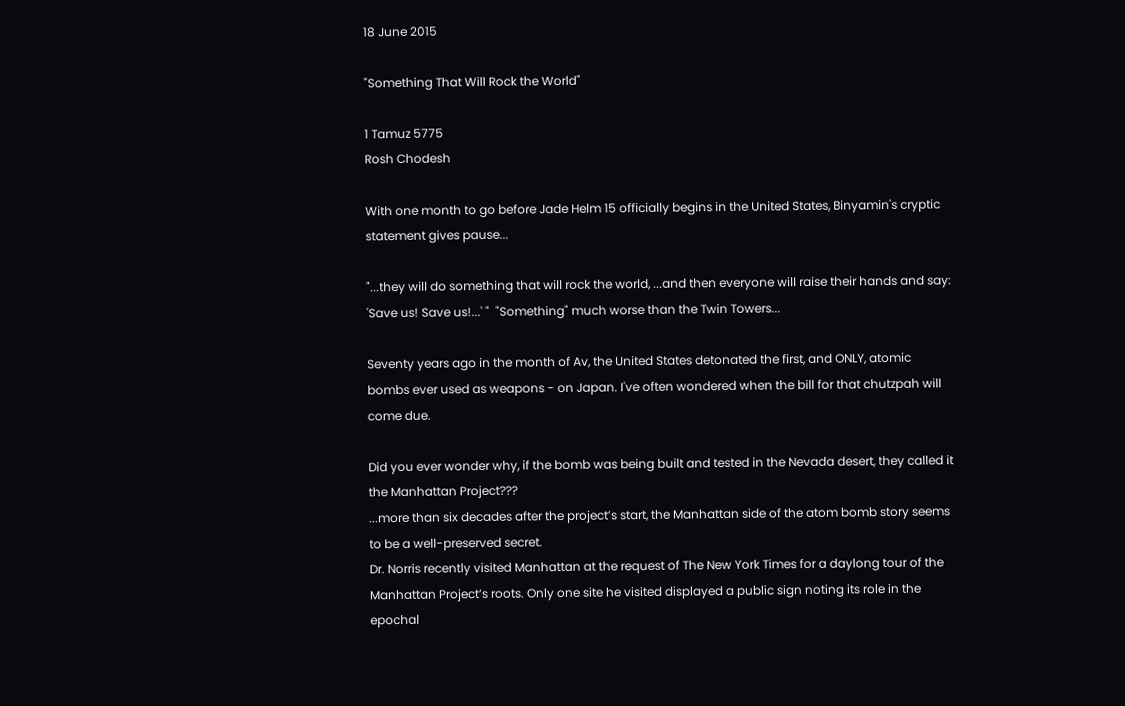18 June 2015

"Something That Will Rock the World"

1 Tamuz 5775
Rosh Chodesh

With one month to go before Jade Helm 15 officially begins in the United States, Binyamin's cryptic statement gives pause...

"...they will do something that will rock the world, ...and then everyone will raise their hands and say: 'Save us! Save us!...' "  "Something" much worse than the Twin Towers...

Seventy years ago in the month of Av, the United States detonated the first, and ONLY, atomic bombs ever used as weapons - on Japan. I've often wondered when the bill for that chutzpah will come due.

Did you ever wonder why, if the bomb was being built and tested in the Nevada desert, they called it the Manhattan Project???
...more than six decades after the project’s start, the Manhattan side of the atom bomb story seems to be a well-preserved secret.
Dr. Norris recently visited Manhattan at the request of The New York Times for a daylong tour of the Manhattan Project’s roots. Only one site he visited displayed a public sign noting its role in the epochal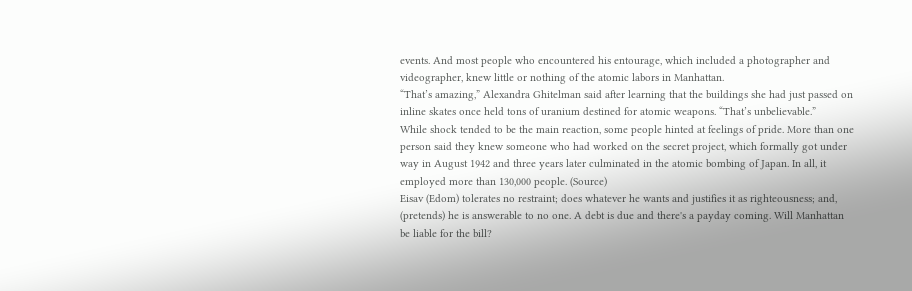events. And most people who encountered his entourage, which included a photographer and videographer, knew little or nothing of the atomic labors in Manhattan.
“That’s amazing,” Alexandra Ghitelman said after learning that the buildings she had just passed on inline skates once held tons of uranium destined for atomic weapons. “That’s unbelievable.”
While shock tended to be the main reaction, some people hinted at feelings of pride. More than one person said they knew someone who had worked on the secret project, which formally got under way in August 1942 and three years later culminated in the atomic bombing of Japan. In all, it employed more than 130,000 people. (Source)
Eisav (Edom) tolerates no restraint; does whatever he wants and justifies it as righteousness; and, (pretends) he is answerable to no one. A debt is due and there's a payday coming. Will Manhattan be liable for the bill?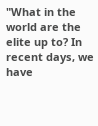"What in the world are the elite up to? In recent days, we have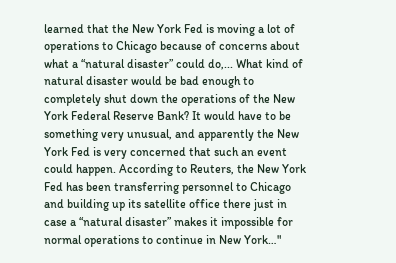learned that the New York Fed is moving a lot of operations to Chicago because of concerns about what a “natural disaster” could do,... What kind of natural disaster would be bad enough to completely shut down the operations of the New York Federal Reserve Bank? It would have to be something very unusual, and apparently the New York Fed is very concerned that such an event could happen. According to Reuters, the New York Fed has been transferring personnel to Chicago and building up its satellite office there just in case a “natural disaster” makes it impossible for normal operations to continue in New York…"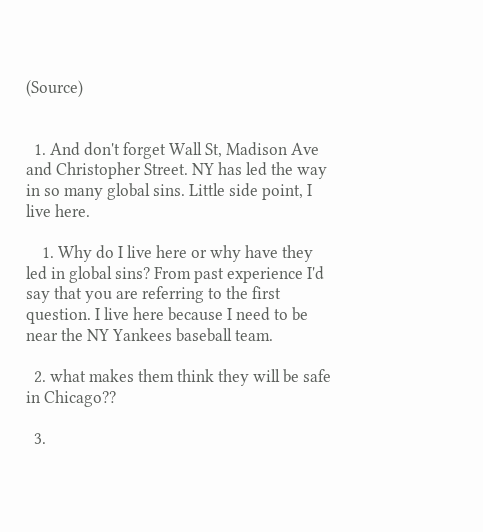(Source)


  1. And don't forget Wall St, Madison Ave and Christopher Street. NY has led the way in so many global sins. Little side point, I live here.

    1. Why do I live here or why have they led in global sins? From past experience I'd say that you are referring to the first question. I live here because I need to be near the NY Yankees baseball team.

  2. what makes them think they will be safe in Chicago??

  3.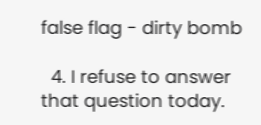false flag - dirty bomb

  4. I refuse to answer that question today.